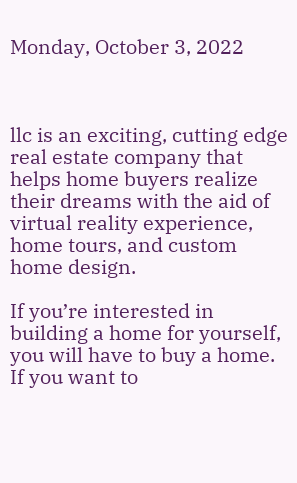Monday, October 3, 2022



llc is an exciting, cutting edge real estate company that helps home buyers realize their dreams with the aid of virtual reality experience, home tours, and custom home design.

If you’re interested in building a home for yourself, you will have to buy a home. If you want to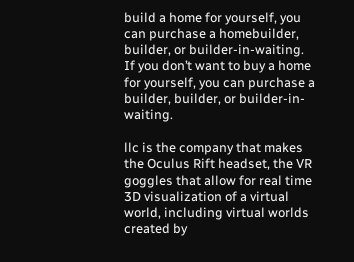build a home for yourself, you can purchase a homebuilder, builder, or builder-in-waiting. If you don’t want to buy a home for yourself, you can purchase a builder, builder, or builder-in-waiting.

llc is the company that makes the Oculus Rift headset, the VR goggles that allow for real time 3D visualization of a virtual world, including virtual worlds created by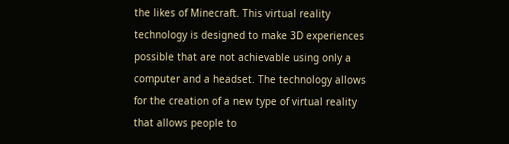the likes of Minecraft. This virtual reality technology is designed to make 3D experiences possible that are not achievable using only a computer and a headset. The technology allows for the creation of a new type of virtual reality that allows people to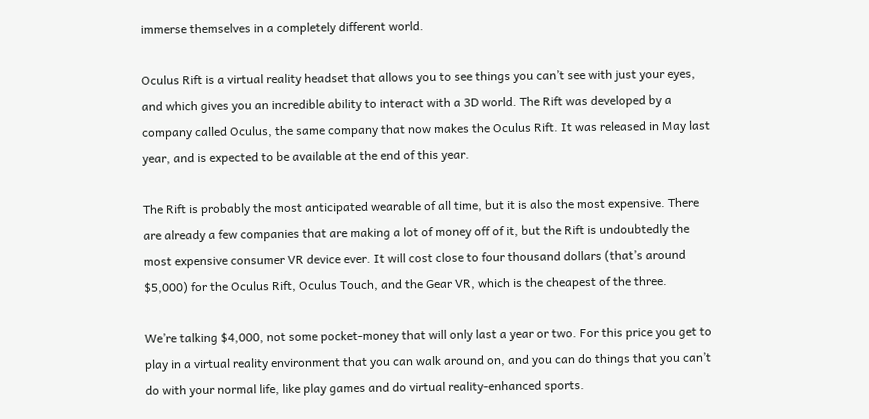immerse themselves in a completely different world.

Oculus Rift is a virtual reality headset that allows you to see things you can’t see with just your eyes, and which gives you an incredible ability to interact with a 3D world. The Rift was developed by a company called Oculus, the same company that now makes the Oculus Rift. It was released in May last year, and is expected to be available at the end of this year.

The Rift is probably the most anticipated wearable of all time, but it is also the most expensive. There are already a few companies that are making a lot of money off of it, but the Rift is undoubtedly the most expensive consumer VR device ever. It will cost close to four thousand dollars (that’s around $5,000) for the Oculus Rift, Oculus Touch, and the Gear VR, which is the cheapest of the three.

We’re talking $4,000, not some pocket-money that will only last a year or two. For this price you get to play in a virtual reality environment that you can walk around on, and you can do things that you can’t do with your normal life, like play games and do virtual reality-enhanced sports.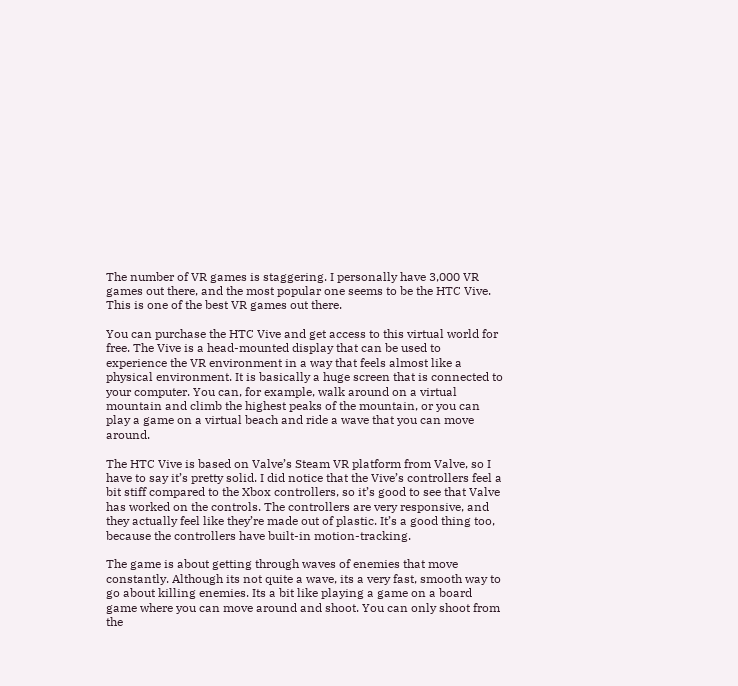The number of VR games is staggering. I personally have 3,000 VR games out there, and the most popular one seems to be the HTC Vive. This is one of the best VR games out there.

You can purchase the HTC Vive and get access to this virtual world for free. The Vive is a head-mounted display that can be used to experience the VR environment in a way that feels almost like a physical environment. It is basically a huge screen that is connected to your computer. You can, for example, walk around on a virtual mountain and climb the highest peaks of the mountain, or you can play a game on a virtual beach and ride a wave that you can move around.

The HTC Vive is based on Valve’s Steam VR platform from Valve, so I have to say it’s pretty solid. I did notice that the Vive’s controllers feel a bit stiff compared to the Xbox controllers, so it’s good to see that Valve has worked on the controls. The controllers are very responsive, and they actually feel like they’re made out of plastic. It’s a good thing too, because the controllers have built-in motion-tracking.

The game is about getting through waves of enemies that move constantly. Although its not quite a wave, its a very fast, smooth way to go about killing enemies. Its a bit like playing a game on a board game where you can move around and shoot. You can only shoot from the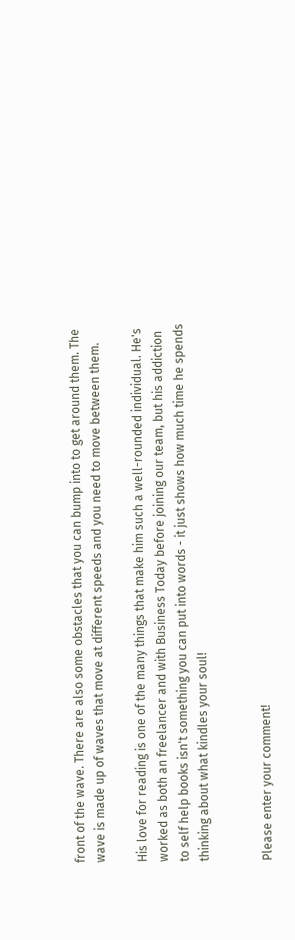front of the wave. There are also some obstacles that you can bump into to get around them. The wave is made up of waves that move at different speeds and you need to move between them.

His love for reading is one of the many things that make him such a well-rounded individual. He's worked as both an freelancer and with Business Today before joining our team, but his addiction to self help books isn't something you can put into words - it just shows how much time he spends thinking about what kindles your soul!


Please enter your comment!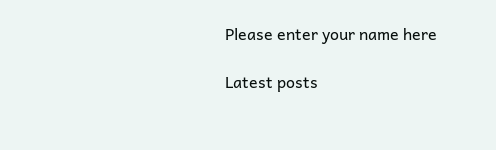Please enter your name here

Latest posts